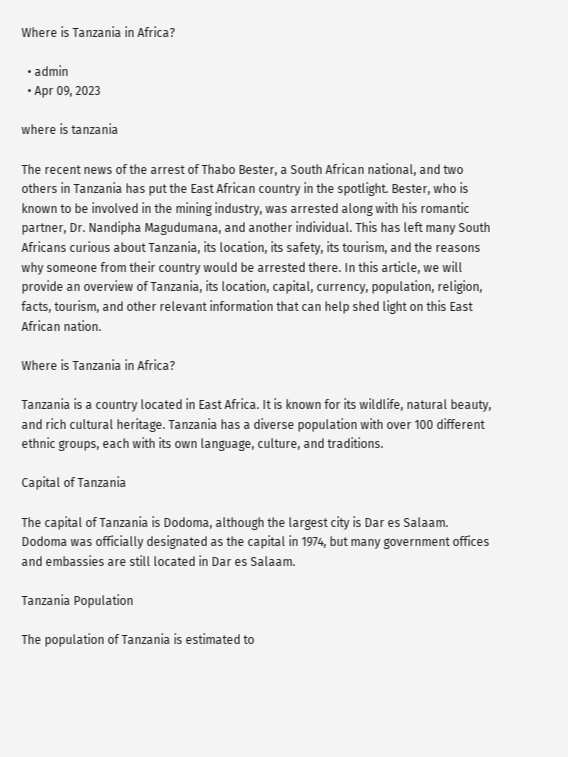Where is Tanzania in Africa?

  • admin
  • Apr 09, 2023

where is tanzania

The recent news of the arrest of Thabo Bester, a South African national, and two others in Tanzania has put the East African country in the spotlight. Bester, who is known to be involved in the mining industry, was arrested along with his romantic partner, Dr. Nandipha Magudumana, and another individual. This has left many South Africans curious about Tanzania, its location, its safety, its tourism, and the reasons why someone from their country would be arrested there. In this article, we will provide an overview of Tanzania, its location, capital, currency, population, religion, facts, tourism, and other relevant information that can help shed light on this East African nation.

Where is Tanzania in Africa?

Tanzania is a country located in East Africa. It is known for its wildlife, natural beauty, and rich cultural heritage. Tanzania has a diverse population with over 100 different ethnic groups, each with its own language, culture, and traditions.

Capital of Tanzania

The capital of Tanzania is Dodoma, although the largest city is Dar es Salaam. Dodoma was officially designated as the capital in 1974, but many government offices and embassies are still located in Dar es Salaam.

Tanzania Population

The population of Tanzania is estimated to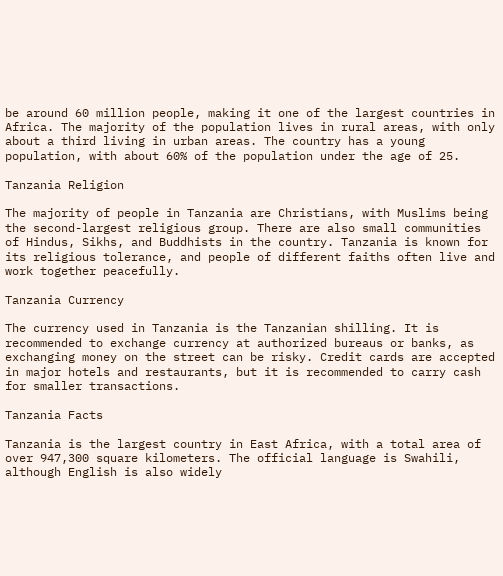be around 60 million people, making it one of the largest countries in Africa. The majority of the population lives in rural areas, with only about a third living in urban areas. The country has a young population, with about 60% of the population under the age of 25.

Tanzania Religion

The majority of people in Tanzania are Christians, with Muslims being the second-largest religious group. There are also small communities of Hindus, Sikhs, and Buddhists in the country. Tanzania is known for its religious tolerance, and people of different faiths often live and work together peacefully.

Tanzania Currency

The currency used in Tanzania is the Tanzanian shilling. It is recommended to exchange currency at authorized bureaus or banks, as exchanging money on the street can be risky. Credit cards are accepted in major hotels and restaurants, but it is recommended to carry cash for smaller transactions.

Tanzania Facts

Tanzania is the largest country in East Africa, with a total area of over 947,300 square kilometers. The official language is Swahili, although English is also widely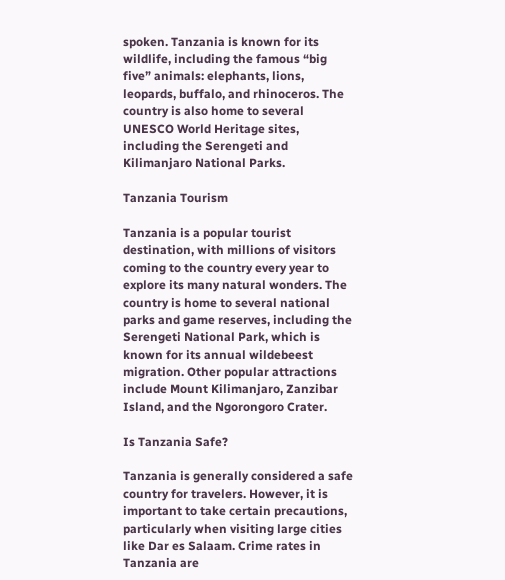spoken. Tanzania is known for its wildlife, including the famous “big five” animals: elephants, lions, leopards, buffalo, and rhinoceros. The country is also home to several UNESCO World Heritage sites, including the Serengeti and Kilimanjaro National Parks.

Tanzania Tourism

Tanzania is a popular tourist destination, with millions of visitors coming to the country every year to explore its many natural wonders. The country is home to several national parks and game reserves, including the Serengeti National Park, which is known for its annual wildebeest migration. Other popular attractions include Mount Kilimanjaro, Zanzibar Island, and the Ngorongoro Crater.

Is Tanzania Safe?

Tanzania is generally considered a safe country for travelers. However, it is important to take certain precautions, particularly when visiting large cities like Dar es Salaam. Crime rates in Tanzania are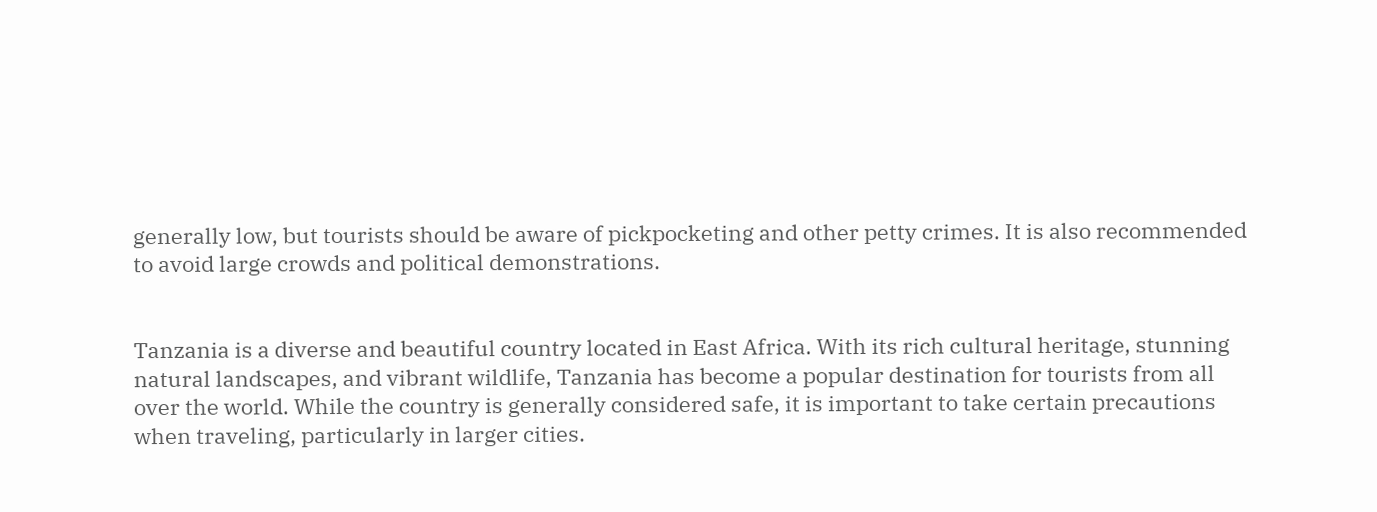generally low, but tourists should be aware of pickpocketing and other petty crimes. It is also recommended to avoid large crowds and political demonstrations.


Tanzania is a diverse and beautiful country located in East Africa. With its rich cultural heritage, stunning natural landscapes, and vibrant wildlife, Tanzania has become a popular destination for tourists from all over the world. While the country is generally considered safe, it is important to take certain precautions when traveling, particularly in larger cities.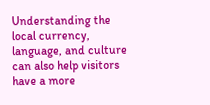Understanding the local currency, language, and culture can also help visitors have a more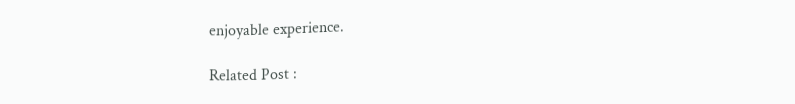enjoyable experience.

Related Post :